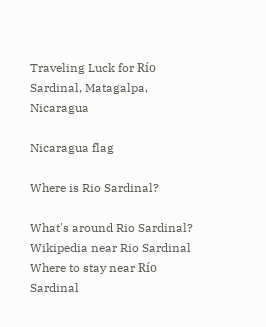Traveling Luck for Río Sardinal, Matagalpa, Nicaragua

Nicaragua flag

Where is Rio Sardinal?

What's around Rio Sardinal?
Wikipedia near Rio Sardinal
Where to stay near Río Sardinal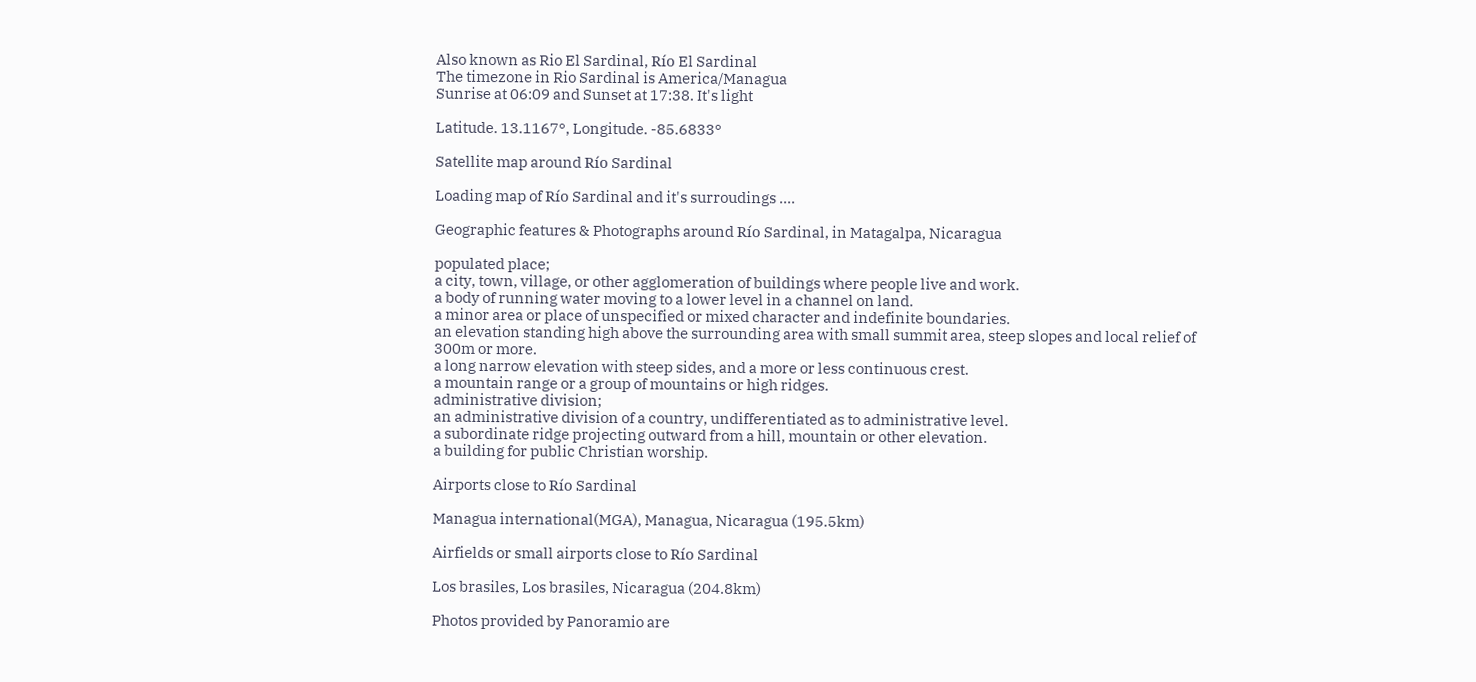Also known as Rio El Sardinal, Río El Sardinal
The timezone in Rio Sardinal is America/Managua
Sunrise at 06:09 and Sunset at 17:38. It's light

Latitude. 13.1167°, Longitude. -85.6833°

Satellite map around Río Sardinal

Loading map of Río Sardinal and it's surroudings ....

Geographic features & Photographs around Río Sardinal, in Matagalpa, Nicaragua

populated place;
a city, town, village, or other agglomeration of buildings where people live and work.
a body of running water moving to a lower level in a channel on land.
a minor area or place of unspecified or mixed character and indefinite boundaries.
an elevation standing high above the surrounding area with small summit area, steep slopes and local relief of 300m or more.
a long narrow elevation with steep sides, and a more or less continuous crest.
a mountain range or a group of mountains or high ridges.
administrative division;
an administrative division of a country, undifferentiated as to administrative level.
a subordinate ridge projecting outward from a hill, mountain or other elevation.
a building for public Christian worship.

Airports close to Río Sardinal

Managua international(MGA), Managua, Nicaragua (195.5km)

Airfields or small airports close to Río Sardinal

Los brasiles, Los brasiles, Nicaragua (204.8km)

Photos provided by Panoramio are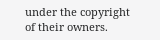under the copyright of their owners.